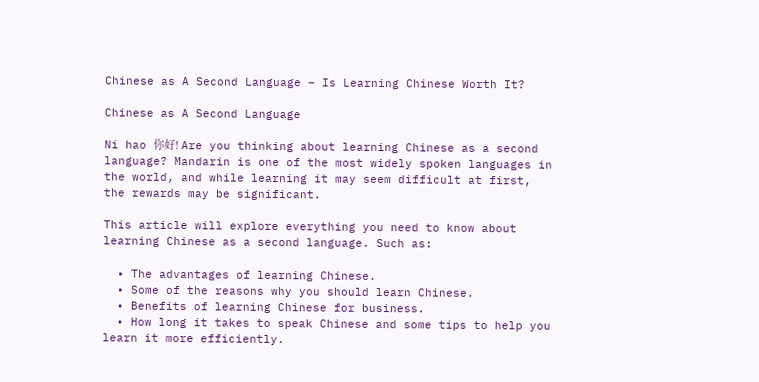Chinese as A Second Language – Is Learning Chinese Worth It?

Chinese as A Second Language

Ni hao 你好! Are you thinking about learning Chinese as a second language? Mandarin is one of the most widely spoken languages in the world, and while learning it may seem difficult at first, the rewards may be significant.

This article will explore everything you need to know about learning Chinese as a second language. Such as:

  • The advantages of learning Chinese.
  • Some of the reasons why you should learn Chinese.
  • Benefits of learning Chinese for business.
  • How long it takes to speak Chinese and some tips to help you learn it more efficiently.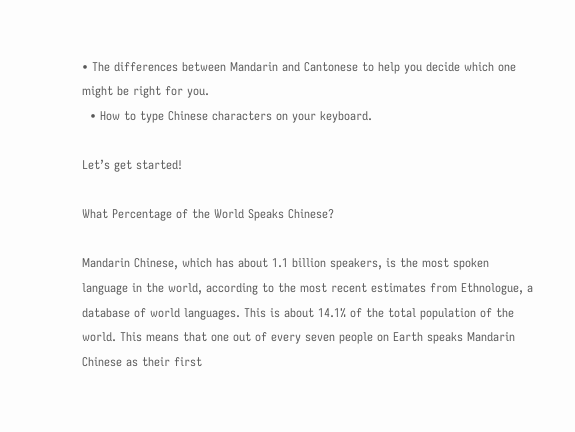• The differences between Mandarin and Cantonese to help you decide which one might be right for you.
  • How to type Chinese characters on your keyboard.

Let’s get started!

What Percentage of the World Speaks Chinese?

Mandarin Chinese, which has about 1.1 billion speakers, is the most spoken language in the world, according to the most recent estimates from Ethnologue, a database of world languages. This is about 14.1% of the total population of the world. This means that one out of every seven people on Earth speaks Mandarin Chinese as their first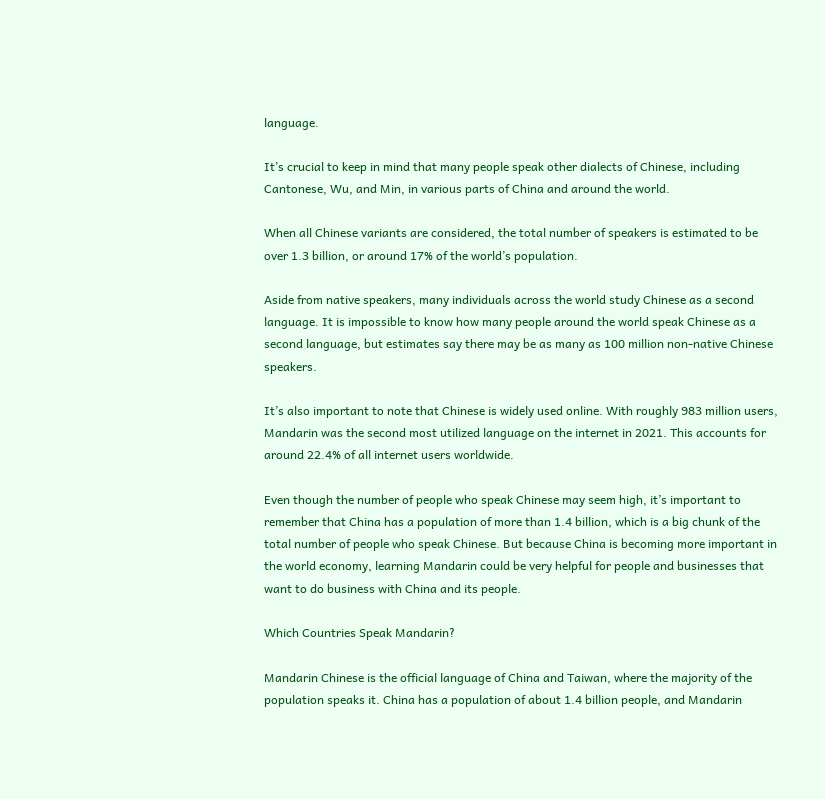language.

It’s crucial to keep in mind that many people speak other dialects of Chinese, including Cantonese, Wu, and Min, in various parts of China and around the world.

When all Chinese variants are considered, the total number of speakers is estimated to be over 1.3 billion, or around 17% of the world’s population.

Aside from native speakers, many individuals across the world study Chinese as a second language. It is impossible to know how many people around the world speak Chinese as a second language, but estimates say there may be as many as 100 million non-native Chinese speakers.

It’s also important to note that Chinese is widely used online. With roughly 983 million users, Mandarin was the second most utilized language on the internet in 2021. This accounts for around 22.4% of all internet users worldwide.

Even though the number of people who speak Chinese may seem high, it’s important to remember that China has a population of more than 1.4 billion, which is a big chunk of the total number of people who speak Chinese. But because China is becoming more important in the world economy, learning Mandarin could be very helpful for people and businesses that want to do business with China and its people.

Which Countries Speak Mandarin?

Mandarin Chinese is the official language of China and Taiwan, where the majority of the population speaks it. China has a population of about 1.4 billion people, and Mandarin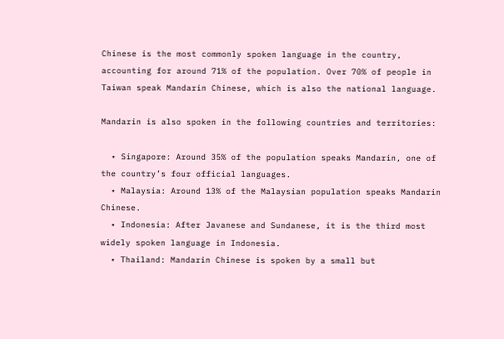Chinese is the most commonly spoken language in the country, accounting for around 71% of the population. Over 70% of people in Taiwan speak Mandarin Chinese, which is also the national language.

Mandarin is also spoken in the following countries and territories:

  • Singapore: Around 35% of the population speaks Mandarin, one of the country’s four official languages.
  • Malaysia: Around 13% of the Malaysian population speaks Mandarin Chinese.
  • Indonesia: After Javanese and Sundanese, it is the third most widely spoken language in Indonesia.
  • Thailand: Mandarin Chinese is spoken by a small but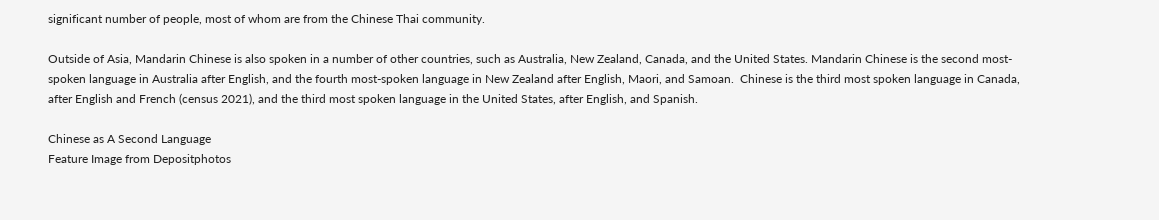significant number of people, most of whom are from the Chinese Thai community.

Outside of Asia, Mandarin Chinese is also spoken in a number of other countries, such as Australia, New Zealand, Canada, and the United States. Mandarin Chinese is the second most-spoken language in Australia after English, and the fourth most-spoken language in New Zealand after English, Maori, and Samoan.  Chinese is the third most spoken language in Canada, after English and French (census 2021), and the third most spoken language in the United States, after English, and Spanish.

Chinese as A Second Language
Feature Image from Depositphotos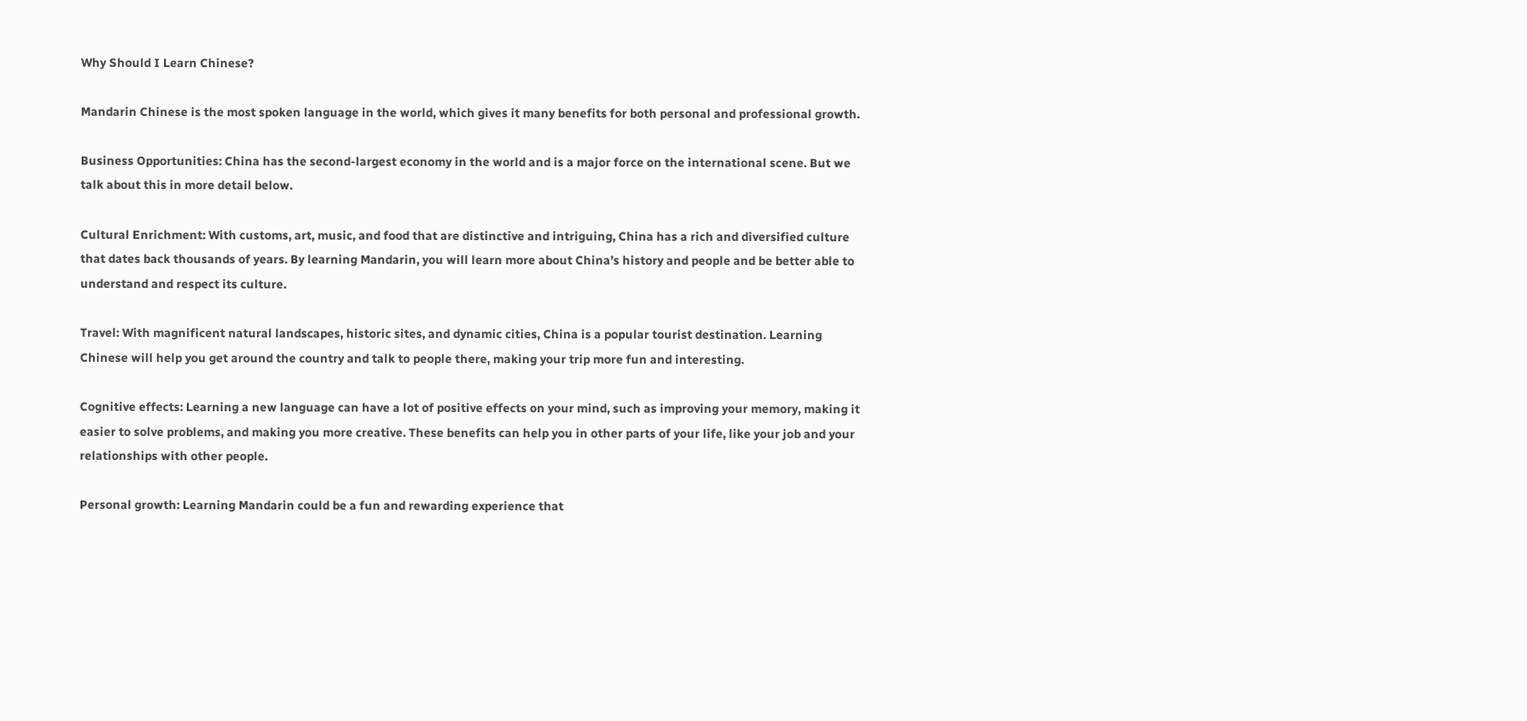Why Should I Learn Chinese?

Mandarin Chinese is the most spoken language in the world, which gives it many benefits for both personal and professional growth.

Business Opportunities: China has the second-largest economy in the world and is a major force on the international scene. But we talk about this in more detail below.

Cultural Enrichment: With customs, art, music, and food that are distinctive and intriguing, China has a rich and diversified culture that dates back thousands of years. By learning Mandarin, you will learn more about China’s history and people and be better able to understand and respect its culture.

Travel: With magnificent natural landscapes, historic sites, and dynamic cities, China is a popular tourist destination. Learning Chinese will help you get around the country and talk to people there, making your trip more fun and interesting.

Cognitive effects: Learning a new language can have a lot of positive effects on your mind, such as improving your memory, making it easier to solve problems, and making you more creative. These benefits can help you in other parts of your life, like your job and your relationships with other people.

Personal growth: Learning Mandarin could be a fun and rewarding experience that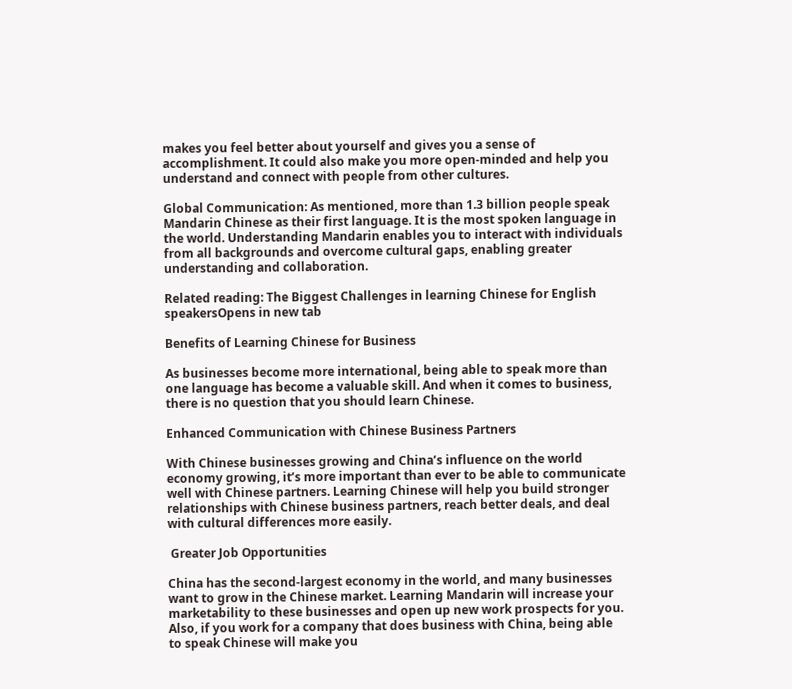makes you feel better about yourself and gives you a sense of accomplishment. It could also make you more open-minded and help you understand and connect with people from other cultures.

Global Communication: As mentioned, more than 1.3 billion people speak Mandarin Chinese as their first language. It is the most spoken language in the world. Understanding Mandarin enables you to interact with individuals from all backgrounds and overcome cultural gaps, enabling greater understanding and collaboration.

Related reading: The Biggest Challenges in learning Chinese for English speakersOpens in new tab

Benefits of Learning Chinese for Business

As businesses become more international, being able to speak more than one language has become a valuable skill. And when it comes to business, there is no question that you should learn Chinese.

Enhanced Communication with Chinese Business Partners

With Chinese businesses growing and China’s influence on the world economy growing, it’s more important than ever to be able to communicate well with Chinese partners. Learning Chinese will help you build stronger relationships with Chinese business partners, reach better deals, and deal with cultural differences more easily.

 Greater Job Opportunities

China has the second-largest economy in the world, and many businesses want to grow in the Chinese market. Learning Mandarin will increase your marketability to these businesses and open up new work prospects for you. Also, if you work for a company that does business with China, being able to speak Chinese will make you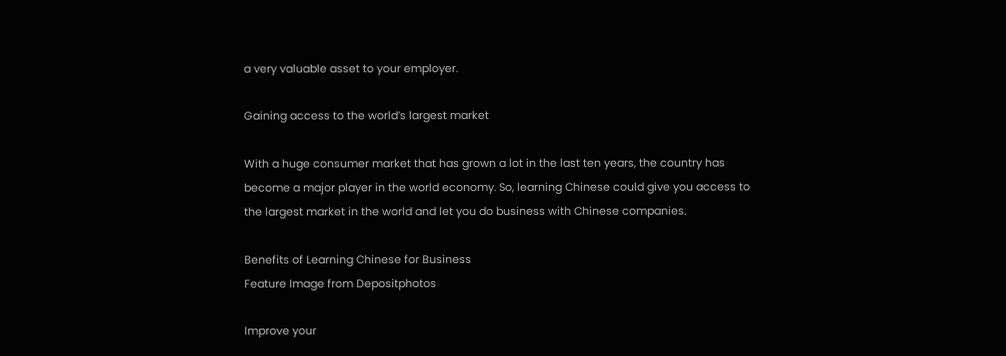a very valuable asset to your employer.

Gaining access to the world’s largest market

With a huge consumer market that has grown a lot in the last ten years, the country has become a major player in the world economy. So, learning Chinese could give you access to the largest market in the world and let you do business with Chinese companies.

Benefits of Learning Chinese for Business
Feature Image from Depositphotos

Improve your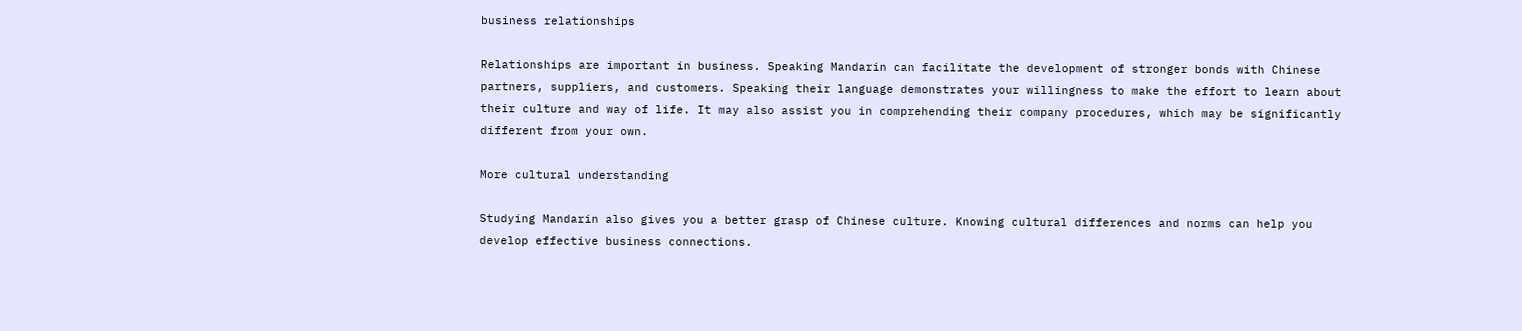business relationships

Relationships are important in business. Speaking Mandarin can facilitate the development of stronger bonds with Chinese partners, suppliers, and customers. Speaking their language demonstrates your willingness to make the effort to learn about their culture and way of life. It may also assist you in comprehending their company procedures, which may be significantly different from your own.

More cultural understanding

Studying Mandarin also gives you a better grasp of Chinese culture. Knowing cultural differences and norms can help you develop effective business connections.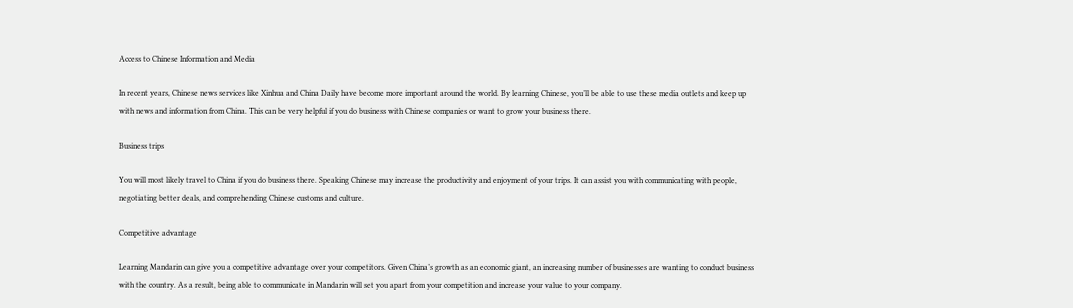Access to Chinese Information and Media

In recent years, Chinese news services like Xinhua and China Daily have become more important around the world. By learning Chinese, you’ll be able to use these media outlets and keep up with news and information from China. This can be very helpful if you do business with Chinese companies or want to grow your business there.

Business trips

You will most likely travel to China if you do business there. Speaking Chinese may increase the productivity and enjoyment of your trips. It can assist you with communicating with people, negotiating better deals, and comprehending Chinese customs and culture.

Competitive advantage

Learning Mandarin can give you a competitive advantage over your competitors. Given China’s growth as an economic giant, an increasing number of businesses are wanting to conduct business with the country. As a result, being able to communicate in Mandarin will set you apart from your competition and increase your value to your company.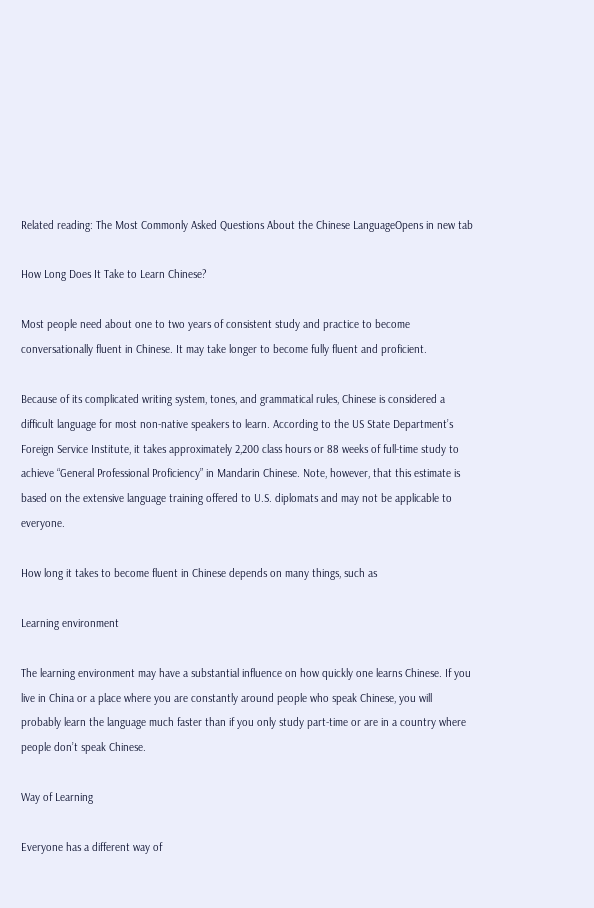Related reading: The Most Commonly Asked Questions About the Chinese LanguageOpens in new tab

How Long Does It Take to Learn Chinese?

Most people need about one to two years of consistent study and practice to become conversationally fluent in Chinese. It may take longer to become fully fluent and proficient.

Because of its complicated writing system, tones, and grammatical rules, Chinese is considered a difficult language for most non-native speakers to learn. According to the US State Department’s Foreign Service Institute, it takes approximately 2,200 class hours or 88 weeks of full-time study to achieve “General Professional Proficiency” in Mandarin Chinese. Note, however, that this estimate is based on the extensive language training offered to U.S. diplomats and may not be applicable to everyone.

How long it takes to become fluent in Chinese depends on many things, such as

Learning environment

The learning environment may have a substantial influence on how quickly one learns Chinese. If you live in China or a place where you are constantly around people who speak Chinese, you will probably learn the language much faster than if you only study part-time or are in a country where people don’t speak Chinese.

Way of Learning

Everyone has a different way of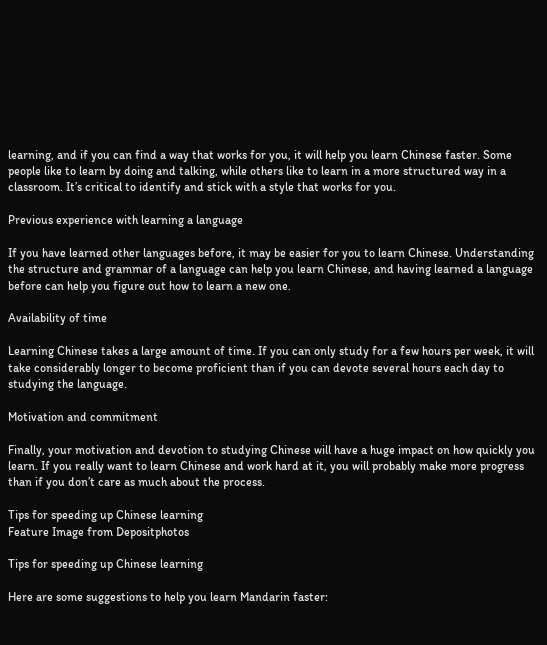learning, and if you can find a way that works for you, it will help you learn Chinese faster. Some people like to learn by doing and talking, while others like to learn in a more structured way in a classroom. It’s critical to identify and stick with a style that works for you.

Previous experience with learning a language

If you have learned other languages before, it may be easier for you to learn Chinese. Understanding the structure and grammar of a language can help you learn Chinese, and having learned a language before can help you figure out how to learn a new one.

Availability of time

Learning Chinese takes a large amount of time. If you can only study for a few hours per week, it will take considerably longer to become proficient than if you can devote several hours each day to studying the language.

Motivation and commitment

Finally, your motivation and devotion to studying Chinese will have a huge impact on how quickly you learn. If you really want to learn Chinese and work hard at it, you will probably make more progress than if you don’t care as much about the process.

Tips for speeding up Chinese learning
Feature Image from Depositphotos

Tips for speeding up Chinese learning

Here are some suggestions to help you learn Mandarin faster: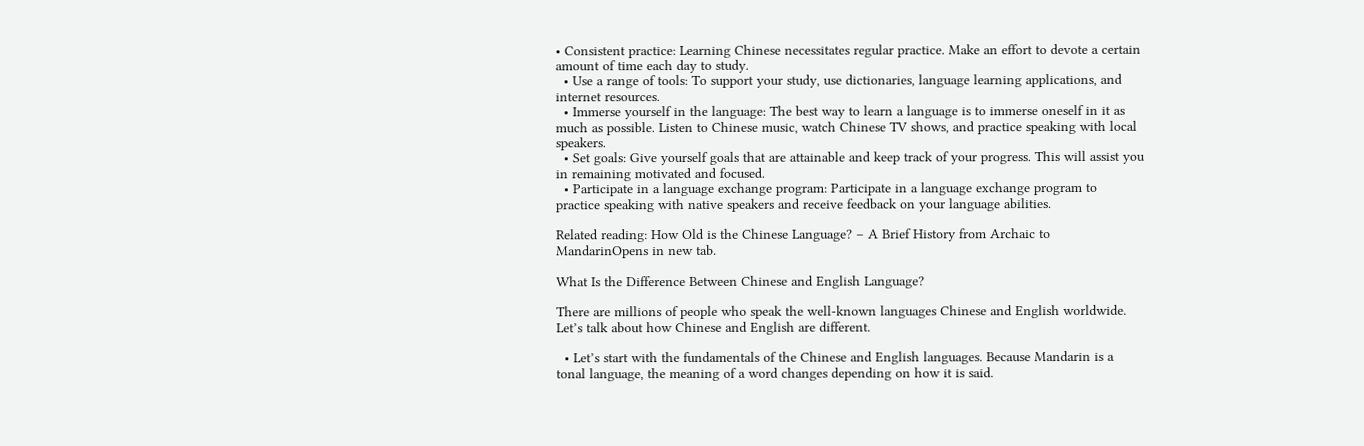• Consistent practice: Learning Chinese necessitates regular practice. Make an effort to devote a certain amount of time each day to study.
  • Use a range of tools: To support your study, use dictionaries, language learning applications, and internet resources.
  • Immerse yourself in the language: The best way to learn a language is to immerse oneself in it as much as possible. Listen to Chinese music, watch Chinese TV shows, and practice speaking with local speakers.
  • Set goals: Give yourself goals that are attainable and keep track of your progress. This will assist you in remaining motivated and focused.
  • Participate in a language exchange program: Participate in a language exchange program to practice speaking with native speakers and receive feedback on your language abilities.

Related reading: How Old is the Chinese Language? – A Brief History from Archaic to MandarinOpens in new tab.

What Is the Difference Between Chinese and English Language?

There are millions of people who speak the well-known languages Chinese and English worldwide. Let’s talk about how Chinese and English are different.

  • Let’s start with the fundamentals of the Chinese and English languages. Because Mandarin is a tonal language, the meaning of a word changes depending on how it is said.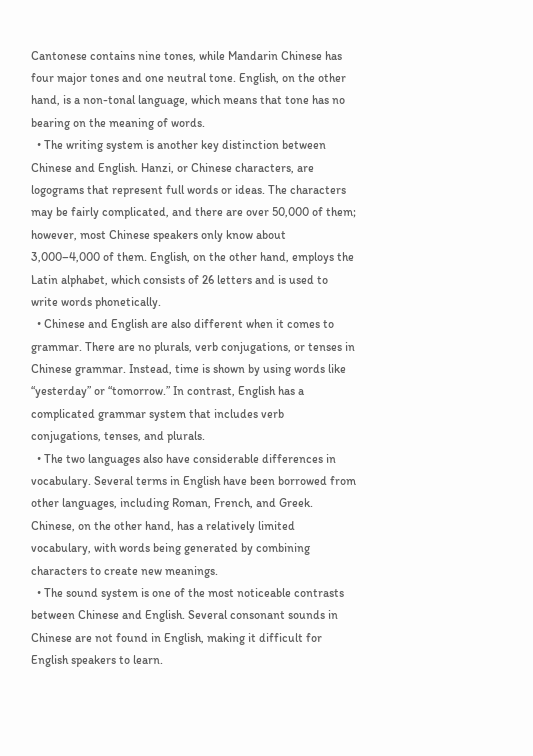Cantonese contains nine tones, while Mandarin Chinese has four major tones and one neutral tone. English, on the other hand, is a non-tonal language, which means that tone has no bearing on the meaning of words.
  • The writing system is another key distinction between Chinese and English. Hanzi, or Chinese characters, are logograms that represent full words or ideas. The characters may be fairly complicated, and there are over 50,000 of them; however, most Chinese speakers only know about 3,000–4,000 of them. English, on the other hand, employs the Latin alphabet, which consists of 26 letters and is used to write words phonetically.
  • Chinese and English are also different when it comes to grammar. There are no plurals, verb conjugations, or tenses in Chinese grammar. Instead, time is shown by using words like “yesterday” or “tomorrow.” In contrast, English has a complicated grammar system that includes verb conjugations, tenses, and plurals.
  • The two languages also have considerable differences in vocabulary. Several terms in English have been borrowed from other languages, including Roman, French, and Greek. Chinese, on the other hand, has a relatively limited vocabulary, with words being generated by combining characters to create new meanings.
  • The sound system is one of the most noticeable contrasts between Chinese and English. Several consonant sounds in Chinese are not found in English, making it difficult for English speakers to learn.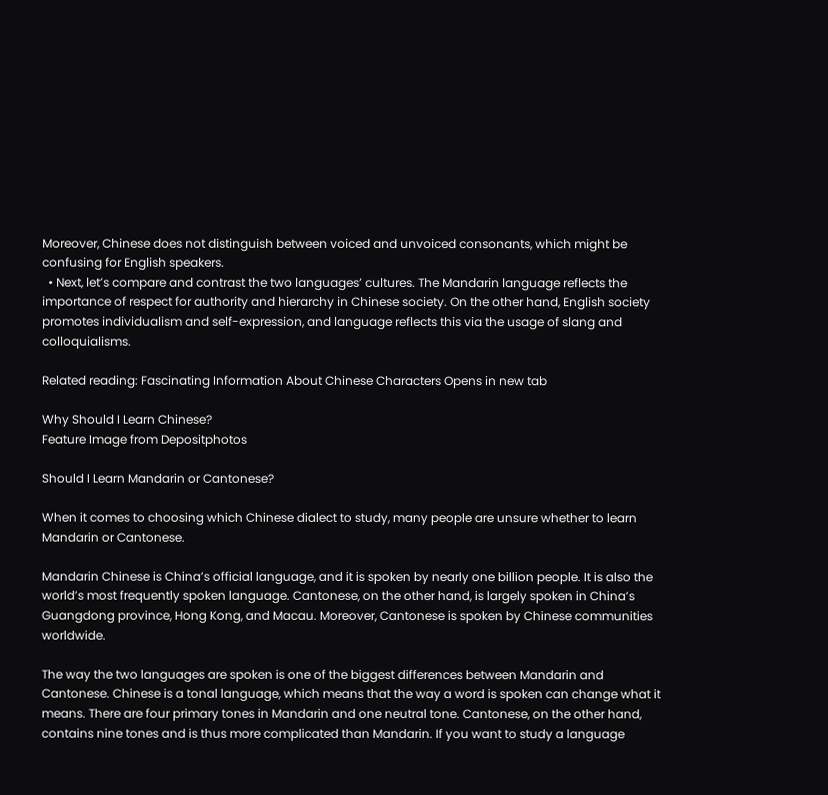Moreover, Chinese does not distinguish between voiced and unvoiced consonants, which might be confusing for English speakers.
  • Next, let’s compare and contrast the two languages’ cultures. The Mandarin language reflects the importance of respect for authority and hierarchy in Chinese society. On the other hand, English society promotes individualism and self-expression, and language reflects this via the usage of slang and colloquialisms.

Related reading: Fascinating Information About Chinese Characters Opens in new tab

Why Should I Learn Chinese?
Feature Image from Depositphotos

Should I Learn Mandarin or Cantonese?

When it comes to choosing which Chinese dialect to study, many people are unsure whether to learn Mandarin or Cantonese.

Mandarin Chinese is China’s official language, and it is spoken by nearly one billion people. It is also the world’s most frequently spoken language. Cantonese, on the other hand, is largely spoken in China’s Guangdong province, Hong Kong, and Macau. Moreover, Cantonese is spoken by Chinese communities worldwide.

The way the two languages are spoken is one of the biggest differences between Mandarin and Cantonese. Chinese is a tonal language, which means that the way a word is spoken can change what it means. There are four primary tones in Mandarin and one neutral tone. Cantonese, on the other hand, contains nine tones and is thus more complicated than Mandarin. If you want to study a language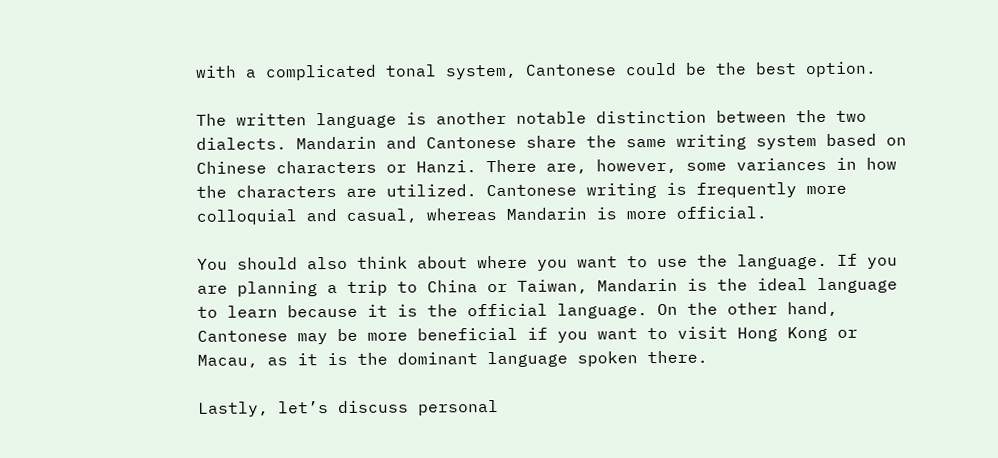with a complicated tonal system, Cantonese could be the best option.

The written language is another notable distinction between the two dialects. Mandarin and Cantonese share the same writing system based on Chinese characters or Hanzi. There are, however, some variances in how the characters are utilized. Cantonese writing is frequently more colloquial and casual, whereas Mandarin is more official.

You should also think about where you want to use the language. If you are planning a trip to China or Taiwan, Mandarin is the ideal language to learn because it is the official language. On the other hand, Cantonese may be more beneficial if you want to visit Hong Kong or Macau, as it is the dominant language spoken there.

Lastly, let’s discuss personal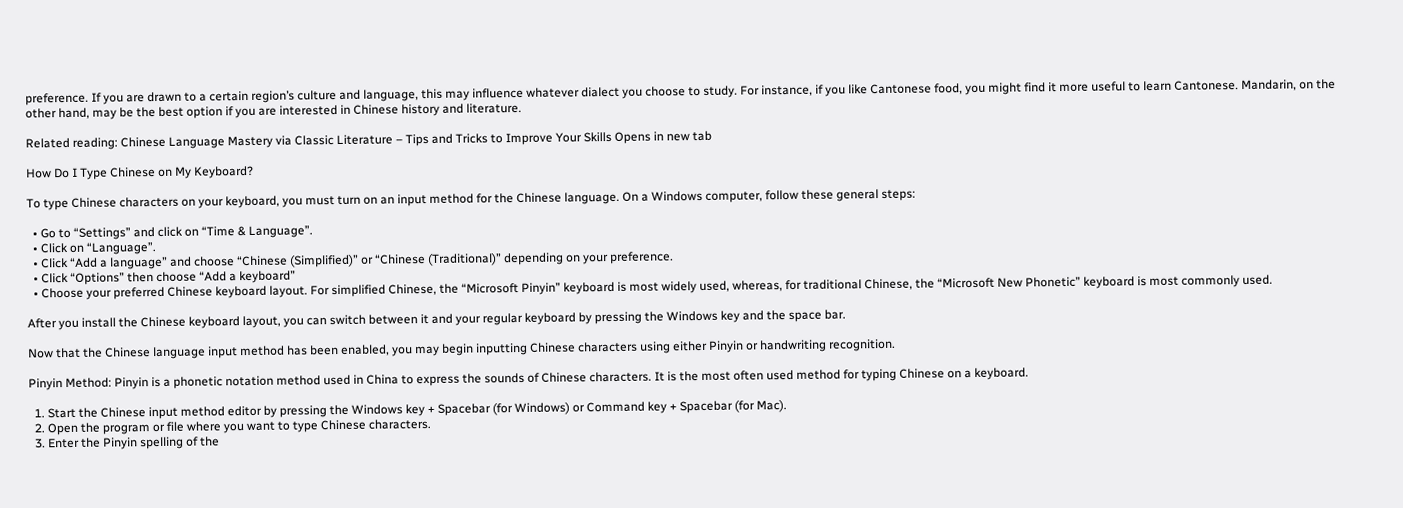preference. If you are drawn to a certain region’s culture and language, this may influence whatever dialect you choose to study. For instance, if you like Cantonese food, you might find it more useful to learn Cantonese. Mandarin, on the other hand, may be the best option if you are interested in Chinese history and literature.

Related reading: Chinese Language Mastery via Classic Literature – Tips and Tricks to Improve Your Skills Opens in new tab

How Do I Type Chinese on My Keyboard?

To type Chinese characters on your keyboard, you must turn on an input method for the Chinese language. On a Windows computer, follow these general steps:

  • Go to “Settings” and click on “Time & Language”.
  • Click on “Language”.
  • Click “Add a language” and choose “Chinese (Simplified)” or “Chinese (Traditional)” depending on your preference.
  • Click “Options” then choose “Add a keyboard”
  • Choose your preferred Chinese keyboard layout. For simplified Chinese, the “Microsoft Pinyin” keyboard is most widely used, whereas, for traditional Chinese, the “Microsoft New Phonetic” keyboard is most commonly used.

After you install the Chinese keyboard layout, you can switch between it and your regular keyboard by pressing the Windows key and the space bar.

Now that the Chinese language input method has been enabled, you may begin inputting Chinese characters using either Pinyin or handwriting recognition.

Pinyin Method: Pinyin is a phonetic notation method used in China to express the sounds of Chinese characters. It is the most often used method for typing Chinese on a keyboard.

  1. Start the Chinese input method editor by pressing the Windows key + Spacebar (for Windows) or Command key + Spacebar (for Mac).
  2. Open the program or file where you want to type Chinese characters.
  3. Enter the Pinyin spelling of the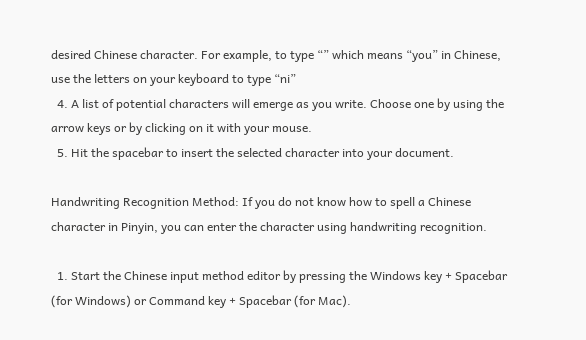desired Chinese character. For example, to type “” which means “you” in Chinese, use the letters on your keyboard to type “ni”
  4. A list of potential characters will emerge as you write. Choose one by using the arrow keys or by clicking on it with your mouse.
  5. Hit the spacebar to insert the selected character into your document.

Handwriting Recognition Method: If you do not know how to spell a Chinese character in Pinyin, you can enter the character using handwriting recognition.

  1. Start the Chinese input method editor by pressing the Windows key + Spacebar (for Windows) or Command key + Spacebar (for Mac).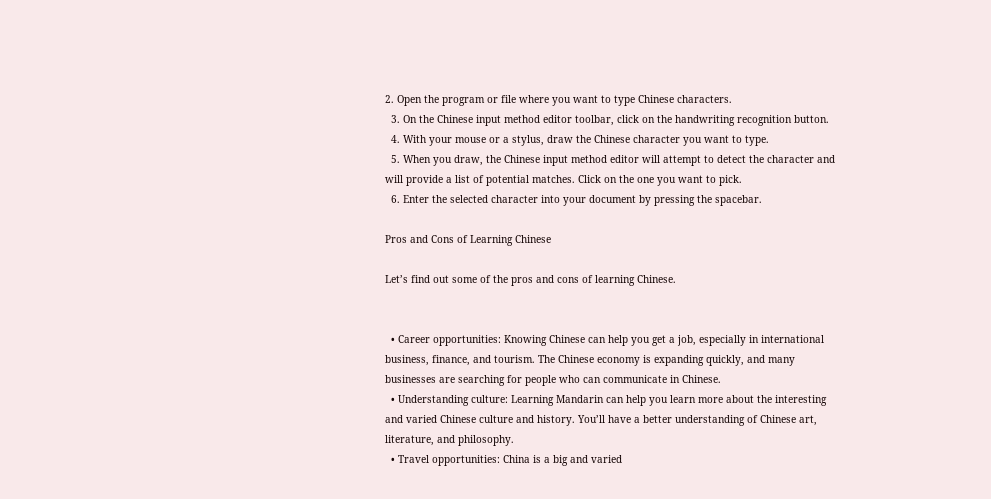2. Open the program or file where you want to type Chinese characters.
  3. On the Chinese input method editor toolbar, click on the handwriting recognition button.
  4. With your mouse or a stylus, draw the Chinese character you want to type.
  5. When you draw, the Chinese input method editor will attempt to detect the character and will provide a list of potential matches. Click on the one you want to pick.
  6. Enter the selected character into your document by pressing the spacebar.

Pros and Cons of Learning Chinese

Let’s find out some of the pros and cons of learning Chinese.


  • Career opportunities: Knowing Chinese can help you get a job, especially in international business, finance, and tourism. The Chinese economy is expanding quickly, and many businesses are searching for people who can communicate in Chinese.
  • Understanding culture: Learning Mandarin can help you learn more about the interesting and varied Chinese culture and history. You’ll have a better understanding of Chinese art, literature, and philosophy.
  • Travel opportunities: China is a big and varied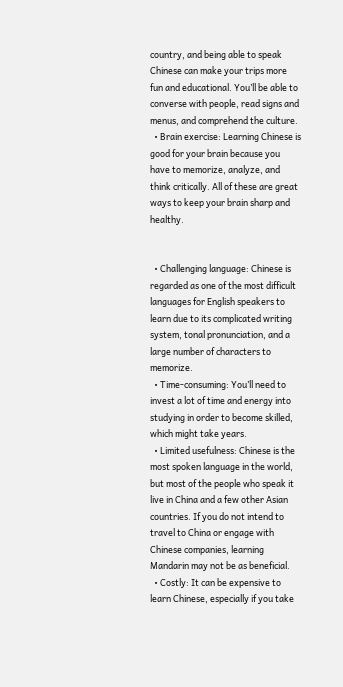country, and being able to speak Chinese can make your trips more fun and educational. You’ll be able to converse with people, read signs and menus, and comprehend the culture.
  • Brain exercise: Learning Chinese is good for your brain because you have to memorize, analyze, and think critically. All of these are great ways to keep your brain sharp and healthy.


  • Challenging language: Chinese is regarded as one of the most difficult languages for English speakers to learn due to its complicated writing system, tonal pronunciation, and a large number of characters to memorize.
  • Time-consuming: You’ll need to invest a lot of time and energy into studying in order to become skilled, which might take years.
  • Limited usefulness: Chinese is the most spoken language in the world, but most of the people who speak it live in China and a few other Asian countries. If you do not intend to travel to China or engage with Chinese companies, learning Mandarin may not be as beneficial.
  • Costly: It can be expensive to learn Chinese, especially if you take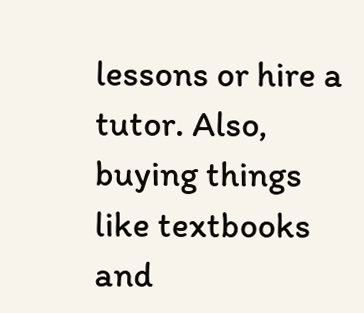lessons or hire a tutor. Also, buying things like textbooks and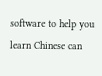software to help you learn Chinese can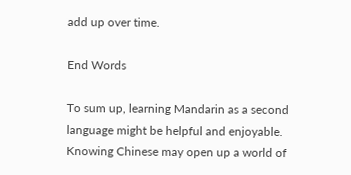add up over time.

End Words

To sum up, learning Mandarin as a second language might be helpful and enjoyable. Knowing Chinese may open up a world of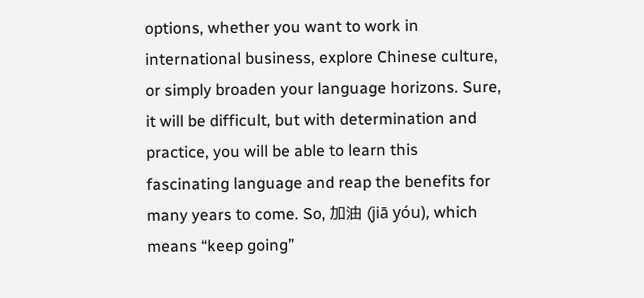options, whether you want to work in international business, explore Chinese culture, or simply broaden your language horizons. Sure, it will be difficult, but with determination and practice, you will be able to learn this fascinating language and reap the benefits for many years to come. So, 加油 (jiā yóu), which means “keep going”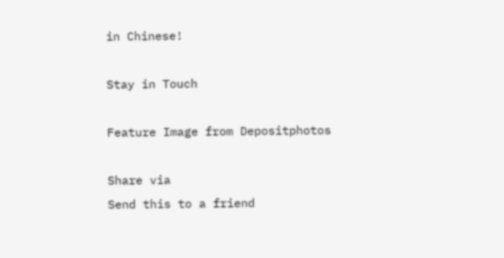in Chinese!

Stay in Touch

Feature Image from Depositphotos

Share via
Send this to a friend